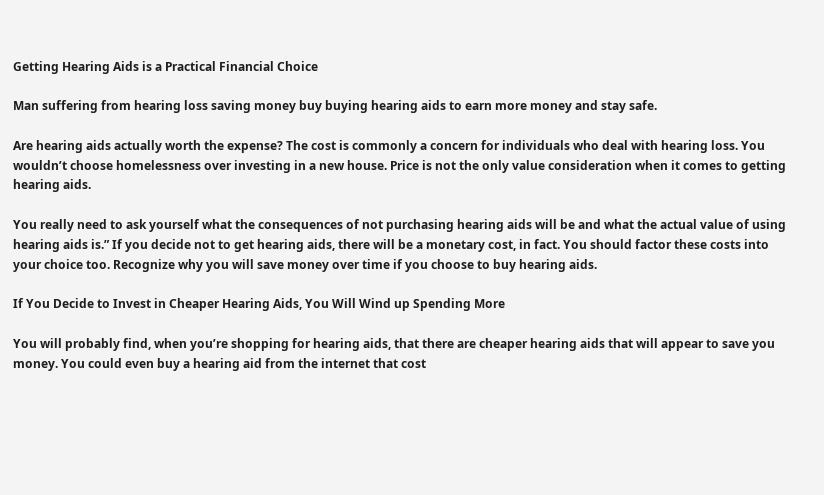Getting Hearing Aids is a Practical Financial Choice

Man suffering from hearing loss saving money buy buying hearing aids to earn more money and stay safe.

Are hearing aids actually worth the expense? The cost is commonly a concern for individuals who deal with hearing loss. You wouldn’t choose homelessness over investing in a new house. Price is not the only value consideration when it comes to getting hearing aids.

You really need to ask yourself what the consequences of not purchasing hearing aids will be and what the actual value of using hearing aids is.” If you decide not to get hearing aids, there will be a monetary cost, in fact. You should factor these costs into your choice too. Recognize why you will save money over time if you choose to buy hearing aids.

If You Decide to Invest in Cheaper Hearing Aids, You Will Wind up Spending More

You will probably find, when you’re shopping for hearing aids, that there are cheaper hearing aids that will appear to save you money. You could even buy a hearing aid from the internet that cost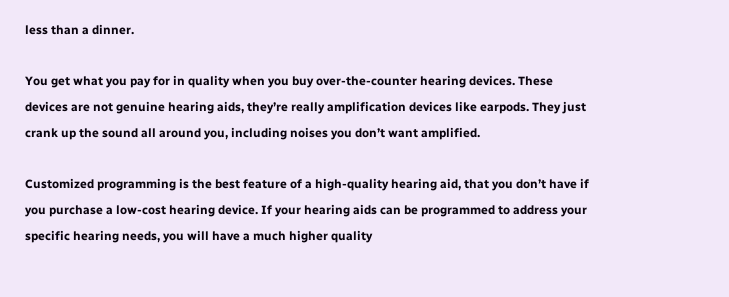less than a dinner.

You get what you pay for in quality when you buy over-the-counter hearing devices. These devices are not genuine hearing aids, they’re really amplification devices like earpods. They just crank up the sound all around you, including noises you don’t want amplified.

Customized programming is the best feature of a high-quality hearing aid, that you don’t have if you purchase a low-cost hearing device. If your hearing aids can be programmed to address your specific hearing needs, you will have a much higher quality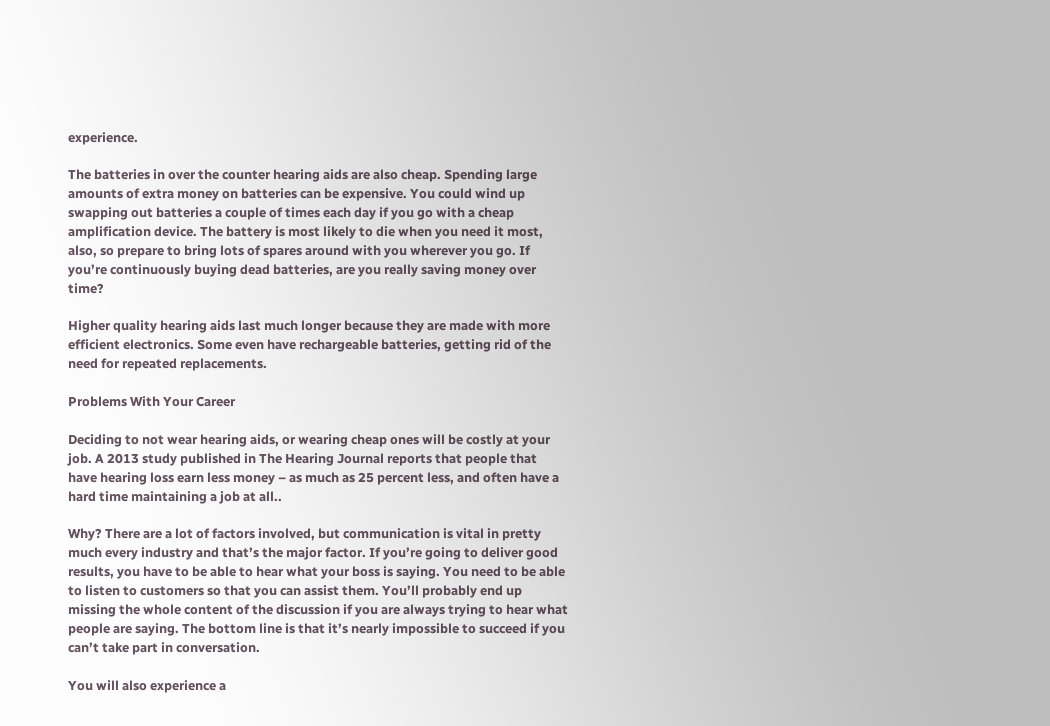experience.

The batteries in over the counter hearing aids are also cheap. Spending large amounts of extra money on batteries can be expensive. You could wind up swapping out batteries a couple of times each day if you go with a cheap amplification device. The battery is most likely to die when you need it most, also, so prepare to bring lots of spares around with you wherever you go. If you’re continuously buying dead batteries, are you really saving money over time?

Higher quality hearing aids last much longer because they are made with more efficient electronics. Some even have rechargeable batteries, getting rid of the need for repeated replacements.

Problems With Your Career

Deciding to not wear hearing aids, or wearing cheap ones will be costly at your job. A 2013 study published in The Hearing Journal reports that people that have hearing loss earn less money – as much as 25 percent less, and often have a hard time maintaining a job at all..

Why? There are a lot of factors involved, but communication is vital in pretty much every industry and that’s the major factor. If you’re going to deliver good results, you have to be able to hear what your boss is saying. You need to be able to listen to customers so that you can assist them. You’ll probably end up missing the whole content of the discussion if you are always trying to hear what people are saying. The bottom line is that it’s nearly impossible to succeed if you can’t take part in conversation.

You will also experience a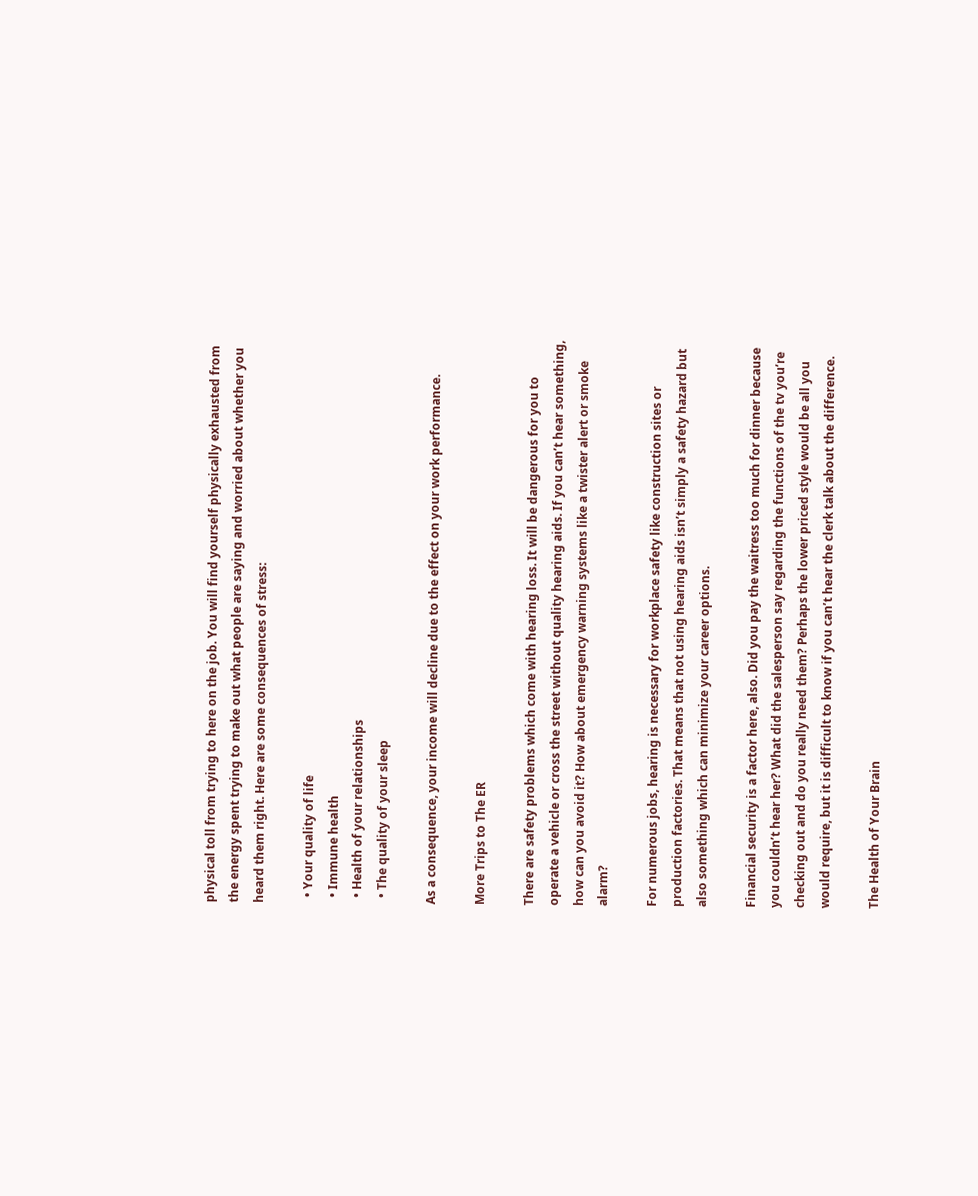physical toll from trying to here on the job. You will find yourself physically exhausted from the energy spent trying to make out what people are saying and worried about whether you heard them right. Here are some consequences of stress:

  • Your quality of life
  • Immune health
  • Health of your relationships
  • The quality of your sleep

As a consequence, your income will decline due to the effect on your work performance.

More Trips to The ER

There are safety problems which come with hearing loss. It will be dangerous for you to operate a vehicle or cross the street without quality hearing aids. If you can’t hear something, how can you avoid it? How about emergency warning systems like a twister alert or smoke alarm?

For numerous jobs, hearing is necessary for workplace safety like construction sites or production factories. That means that not using hearing aids isn’t simply a safety hazard but also something which can minimize your career options.

Financial security is a factor here, also. Did you pay the waitress too much for dinner because you couldn’t hear her? What did the salesperson say regarding the functions of the tv you’re checking out and do you really need them? Perhaps the lower priced style would be all you would require, but it is difficult to know if you can’t hear the clerk talk about the difference.

The Health of Your Brain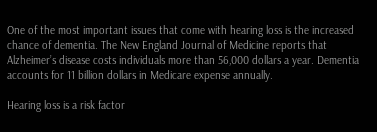One of the most important issues that come with hearing loss is the increased chance of dementia. The New England Journal of Medicine reports that Alzheimer’s disease costs individuals more than 56,000 dollars a year. Dementia accounts for 11 billion dollars in Medicare expense annually.

Hearing loss is a risk factor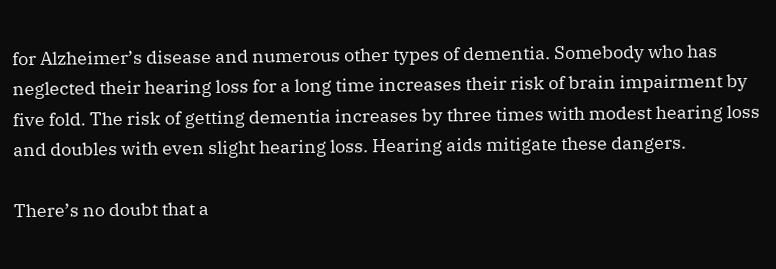for Alzheimer’s disease and numerous other types of dementia. Somebody who has neglected their hearing loss for a long time increases their risk of brain impairment by five fold. The risk of getting dementia increases by three times with modest hearing loss and doubles with even slight hearing loss. Hearing aids mitigate these dangers.

There’s no doubt that a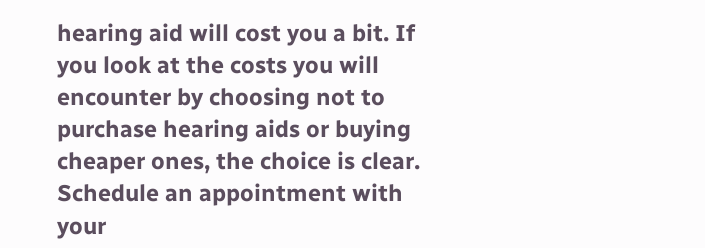hearing aid will cost you a bit. If you look at the costs you will encounter by choosing not to purchase hearing aids or buying cheaper ones, the choice is clear. Schedule an appointment with your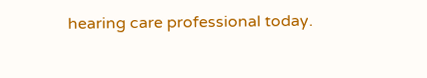hearing care professional today.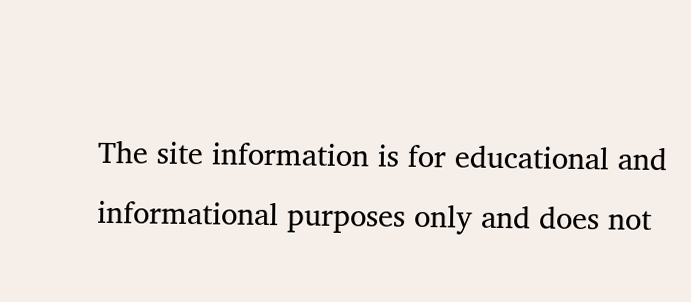The site information is for educational and informational purposes only and does not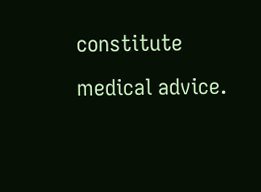constitute medical advice.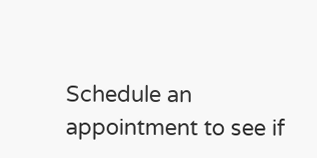Schedule an appointment to see if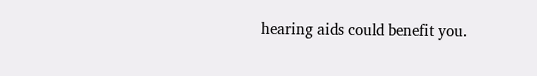hearing aids could benefit you.